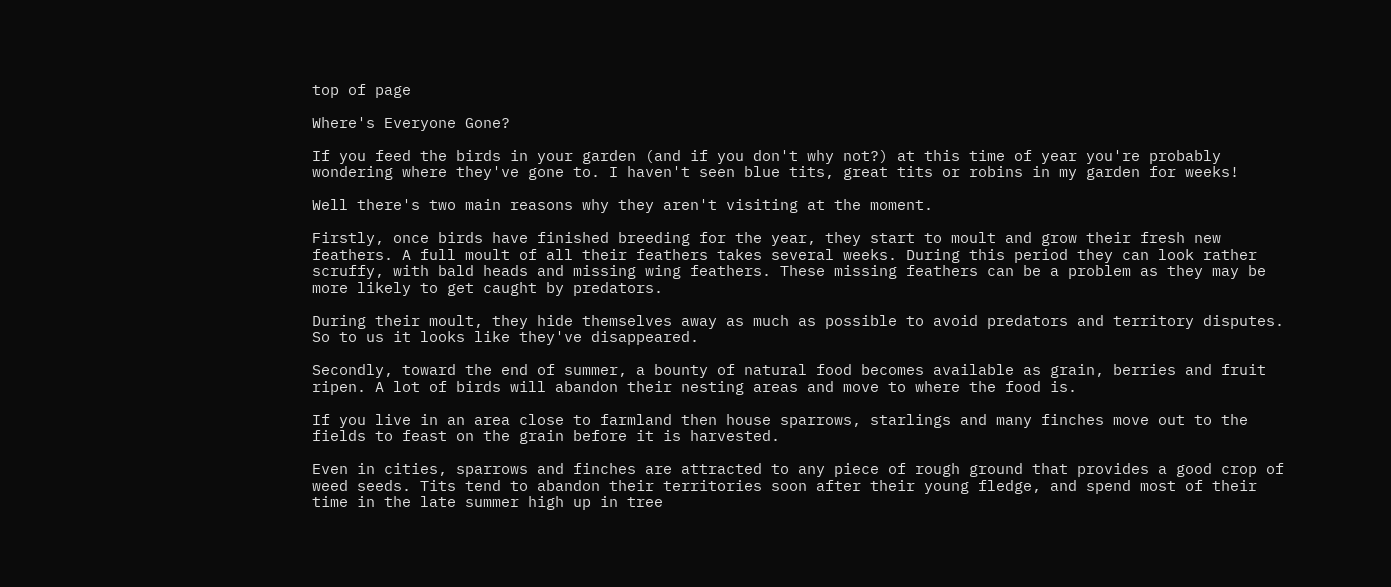top of page

Where's Everyone Gone?

If you feed the birds in your garden (and if you don't why not?) at this time of year you're probably wondering where they've gone to. I haven't seen blue tits, great tits or robins in my garden for weeks!

Well there's two main reasons why they aren't visiting at the moment.

Firstly, once birds have finished breeding for the year, they start to moult and grow their fresh new feathers. A full moult of all their feathers takes several weeks. During this period they can look rather scruffy, with bald heads and missing wing feathers. These missing feathers can be a problem as they may be more likely to get caught by predators.

During their moult, they hide themselves away as much as possible to avoid predators and territory disputes. So to us it looks like they've disappeared.

Secondly, toward the end of summer, a bounty of natural food becomes available as grain, berries and fruit ripen. A lot of birds will abandon their nesting areas and move to where the food is.

If you live in an area close to farmland then house sparrows, starlings and many finches move out to the fields to feast on the grain before it is harvested.

Even in cities, sparrows and finches are attracted to any piece of rough ground that provides a good crop of weed seeds. Tits tend to abandon their territories soon after their young fledge, and spend most of their time in the late summer high up in tree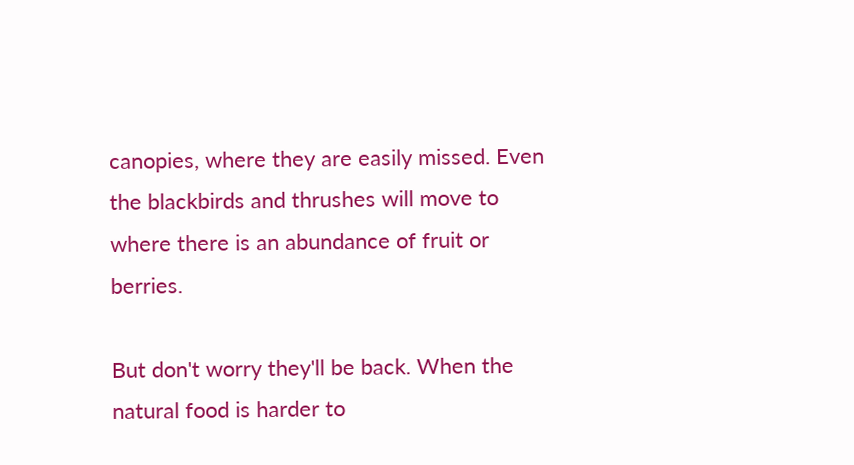canopies, where they are easily missed. Even the blackbirds and thrushes will move to where there is an abundance of fruit or berries.

But don't worry they'll be back. When the natural food is harder to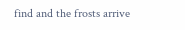find and the frosts arrive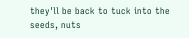they'll be back to tuck into the seeds, nuts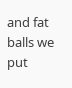and fat balls we put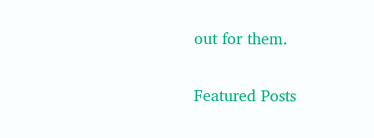out for them.


Featured Posts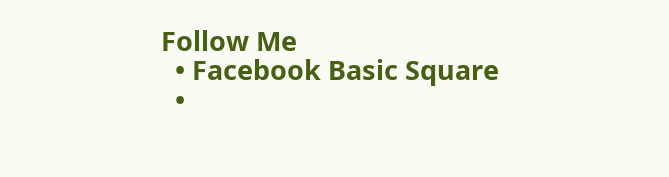Follow Me
  • Facebook Basic Square
  •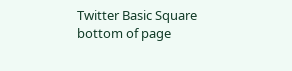Twitter Basic Square
bottom of page